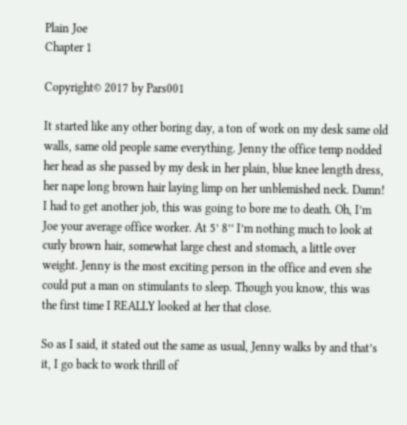Plain Joe
Chapter 1

Copyright© 2017 by Pars001

It started like any other boring day, a ton of work on my desk same old walls, same old people same everything. Jenny the office temp nodded her head as she passed by my desk in her plain, blue knee length dress, her nape long brown hair laying limp on her unblemished neck. Damn! I had to get another job, this was going to bore me to death. Oh, I’m Joe your average office worker. At 5’ 8’’ I’m nothing much to look at curly brown hair, somewhat large chest and stomach, a little over weight. Jenny is the most exciting person in the office and even she could put a man on stimulants to sleep. Though you know, this was the first time I REALLY looked at her that close.

So as I said, it stated out the same as usual, Jenny walks by and that’s it, I go back to work thrill of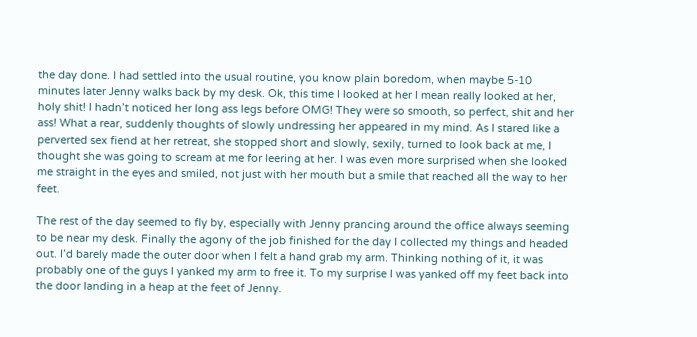the day done. I had settled into the usual routine, you know plain boredom, when maybe 5-10 minutes later Jenny walks back by my desk. Ok, this time I looked at her I mean really looked at her, holy shit! I hadn’t noticed her long ass legs before OMG! They were so smooth, so perfect, shit and her ass! What a rear, suddenly thoughts of slowly undressing her appeared in my mind. As I stared like a perverted sex fiend at her retreat, she stopped short and slowly, sexily, turned to look back at me, I thought she was going to scream at me for leering at her. I was even more surprised when she looked me straight in the eyes and smiled, not just with her mouth but a smile that reached all the way to her feet.

The rest of the day seemed to fly by, especially with Jenny prancing around the office always seeming to be near my desk. Finally the agony of the job finished for the day I collected my things and headed out. I’d barely made the outer door when I felt a hand grab my arm. Thinking nothing of it, it was probably one of the guys I yanked my arm to free it. To my surprise I was yanked off my feet back into the door landing in a heap at the feet of Jenny.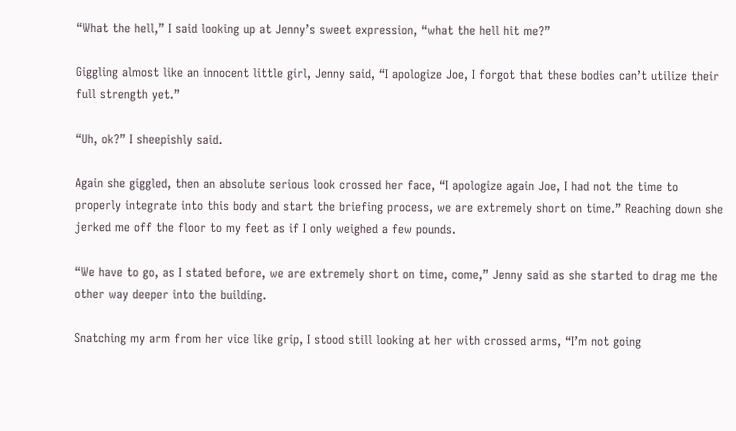“What the hell,” I said looking up at Jenny’s sweet expression, “what the hell hit me?”

Giggling almost like an innocent little girl, Jenny said, “I apologize Joe, I forgot that these bodies can’t utilize their full strength yet.”

“Uh, ok?” I sheepishly said.

Again she giggled, then an absolute serious look crossed her face, “I apologize again Joe, I had not the time to properly integrate into this body and start the briefing process, we are extremely short on time.” Reaching down she jerked me off the floor to my feet as if I only weighed a few pounds.

“We have to go, as I stated before, we are extremely short on time, come,” Jenny said as she started to drag me the other way deeper into the building.

Snatching my arm from her vice like grip, I stood still looking at her with crossed arms, “I’m not going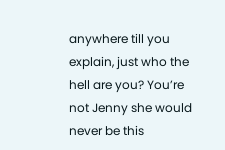anywhere till you explain, just who the hell are you? You’re not Jenny she would never be this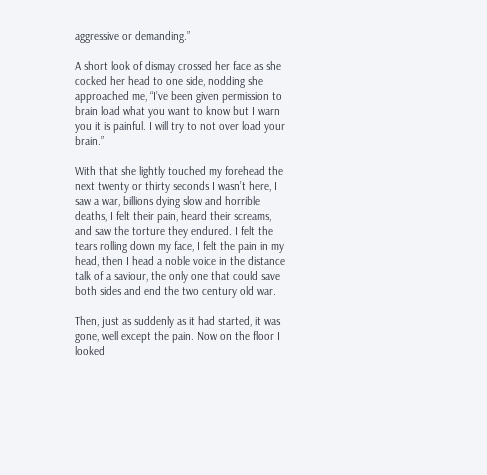aggressive or demanding.”

A short look of dismay crossed her face as she cocked her head to one side, nodding she approached me, “I’ve been given permission to brain load what you want to know but I warn you it is painful. I will try to not over load your brain.”

With that she lightly touched my forehead the next twenty or thirty seconds I wasn’t here, I saw a war, billions dying slow and horrible deaths, I felt their pain, heard their screams, and saw the torture they endured. I felt the tears rolling down my face, I felt the pain in my head, then I head a noble voice in the distance talk of a saviour, the only one that could save both sides and end the two century old war.

Then, just as suddenly as it had started, it was gone, well except the pain. Now on the floor I looked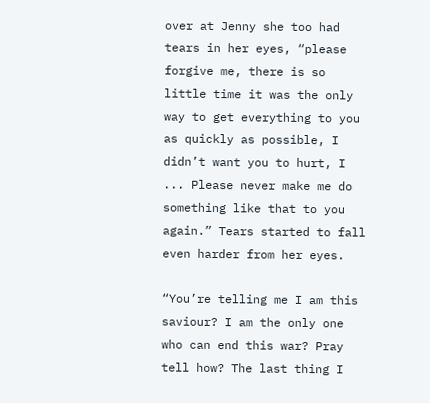over at Jenny she too had tears in her eyes, “please forgive me, there is so little time it was the only way to get everything to you as quickly as possible, I didn’t want you to hurt, I ... Please never make me do something like that to you again.” Tears started to fall even harder from her eyes.

“You’re telling me I am this saviour? I am the only one who can end this war? Pray tell how? The last thing I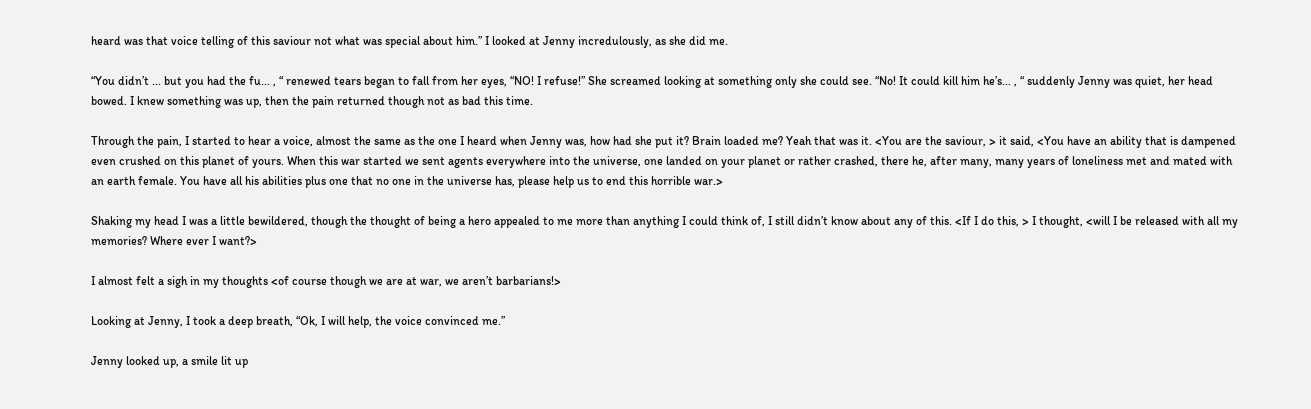heard was that voice telling of this saviour not what was special about him.” I looked at Jenny incredulously, as she did me.

“You didn’t ... but you had the fu... , “ renewed tears began to fall from her eyes, “NO! I refuse!” She screamed looking at something only she could see. “No! It could kill him he’s... , “ suddenly Jenny was quiet, her head bowed. I knew something was up, then the pain returned though not as bad this time.

Through the pain, I started to hear a voice, almost the same as the one I heard when Jenny was, how had she put it? Brain loaded me? Yeah that was it. <You are the saviour, > it said, <You have an ability that is dampened even crushed on this planet of yours. When this war started we sent agents everywhere into the universe, one landed on your planet or rather crashed, there he, after many, many years of loneliness met and mated with an earth female. You have all his abilities plus one that no one in the universe has, please help us to end this horrible war.>

Shaking my head I was a little bewildered, though the thought of being a hero appealed to me more than anything I could think of, I still didn’t know about any of this. <If I do this, > I thought, <will I be released with all my memories? Where ever I want?>

I almost felt a sigh in my thoughts <of course though we are at war, we aren’t barbarians!>

Looking at Jenny, I took a deep breath, “Ok, I will help, the voice convinced me.”

Jenny looked up, a smile lit up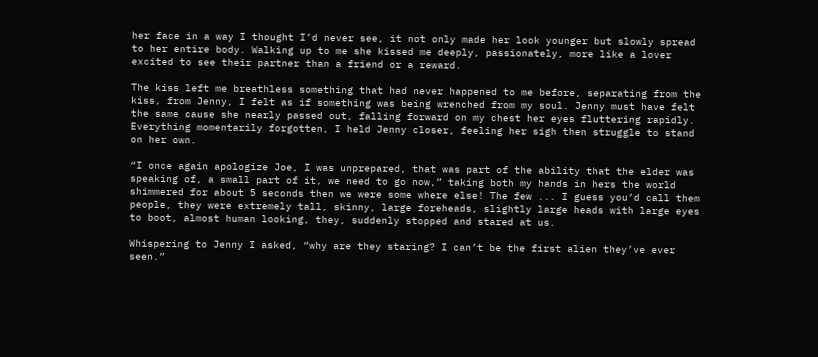her face in a way I thought I’d never see, it not only made her look younger but slowly spread to her entire body. Walking up to me she kissed me deeply, passionately, more like a lover excited to see their partner than a friend or a reward.

The kiss left me breathless something that had never happened to me before, separating from the kiss, from Jenny, I felt as if something was being wrenched from my soul. Jenny must have felt the same cause she nearly passed out, falling forward on my chest her eyes fluttering rapidly. Everything momentarily forgotten, I held Jenny closer, feeling her sigh then struggle to stand on her own.

“I once again apologize Joe, I was unprepared, that was part of the ability that the elder was speaking of, a small part of it, we need to go now,” taking both my hands in hers the world shimmered for about 5 seconds then we were some where else! The few ... I guess you’d call them people, they were extremely tall, skinny, large foreheads, slightly large heads with large eyes to boot, almost human looking, they, suddenly stopped and stared at us.

Whispering to Jenny I asked, “why are they staring? I can’t be the first alien they’ve ever seen.”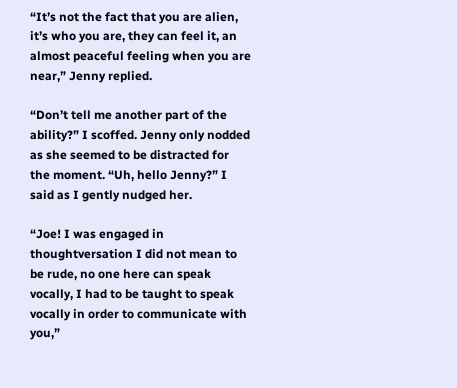“It’s not the fact that you are alien, it’s who you are, they can feel it, an almost peaceful feeling when you are near,” Jenny replied.

“Don’t tell me another part of the ability?” I scoffed. Jenny only nodded as she seemed to be distracted for the moment. “Uh, hello Jenny?” I said as I gently nudged her.

“Joe! I was engaged in thoughtversation I did not mean to be rude, no one here can speak vocally, I had to be taught to speak vocally in order to communicate with you,”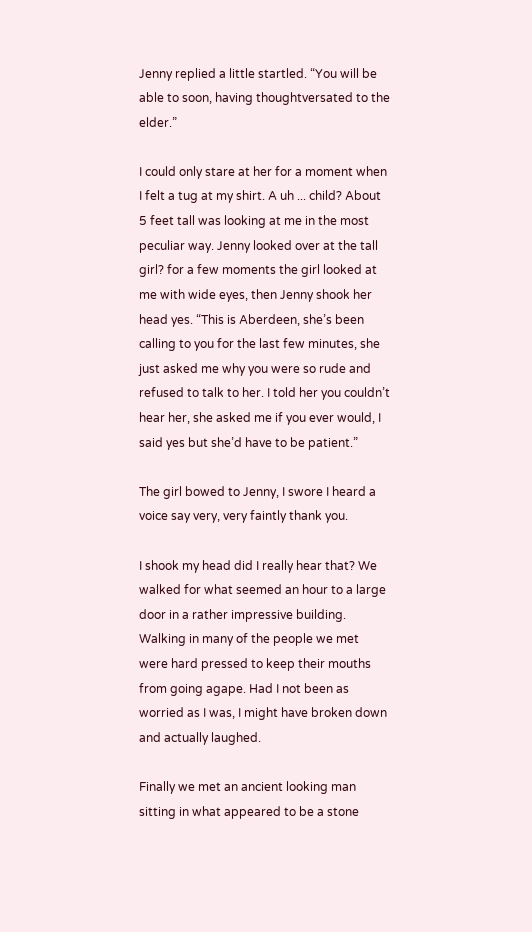Jenny replied a little startled. “You will be able to soon, having thoughtversated to the elder.”

I could only stare at her for a moment when I felt a tug at my shirt. A uh ... child? About 5 feet tall was looking at me in the most peculiar way. Jenny looked over at the tall girl? for a few moments the girl looked at me with wide eyes, then Jenny shook her head yes. “This is Aberdeen, she’s been calling to you for the last few minutes, she just asked me why you were so rude and refused to talk to her. I told her you couldn’t hear her, she asked me if you ever would, I said yes but she’d have to be patient.”

The girl bowed to Jenny, I swore I heard a voice say very, very faintly thank you.

I shook my head did I really hear that? We walked for what seemed an hour to a large door in a rather impressive building. Walking in many of the people we met were hard pressed to keep their mouths from going agape. Had I not been as worried as I was, I might have broken down and actually laughed.

Finally we met an ancient looking man sitting in what appeared to be a stone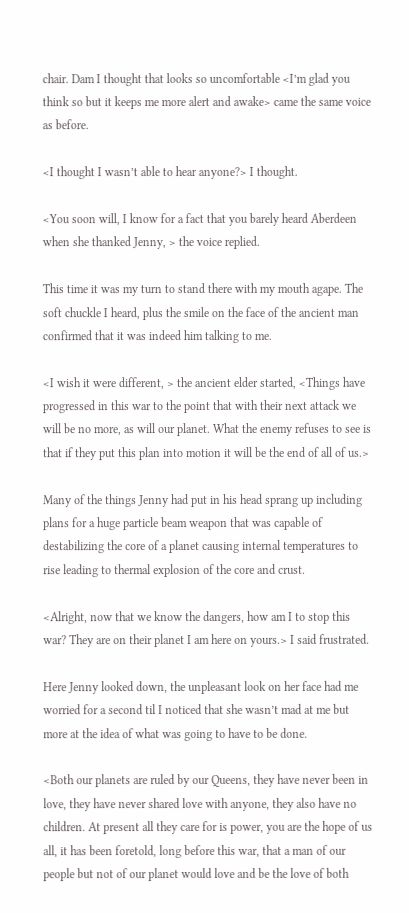chair. Dam I thought that looks so uncomfortable <I’m glad you think so but it keeps me more alert and awake> came the same voice as before.

<I thought I wasn’t able to hear anyone?> I thought.

<You soon will, I know for a fact that you barely heard Aberdeen when she thanked Jenny, > the voice replied.

This time it was my turn to stand there with my mouth agape. The soft chuckle I heard, plus the smile on the face of the ancient man confirmed that it was indeed him talking to me.

<I wish it were different, > the ancient elder started, <Things have progressed in this war to the point that with their next attack we will be no more, as will our planet. What the enemy refuses to see is that if they put this plan into motion it will be the end of all of us.>

Many of the things Jenny had put in his head sprang up including plans for a huge particle beam weapon that was capable of destabilizing the core of a planet causing internal temperatures to rise leading to thermal explosion of the core and crust.

<Alright, now that we know the dangers, how am I to stop this war? They are on their planet I am here on yours.> I said frustrated.

Here Jenny looked down, the unpleasant look on her face had me worried for a second til I noticed that she wasn’t mad at me but more at the idea of what was going to have to be done.

<Both our planets are ruled by our Queens, they have never been in love, they have never shared love with anyone, they also have no children. At present all they care for is power, you are the hope of us all, it has been foretold, long before this war, that a man of our people but not of our planet would love and be the love of both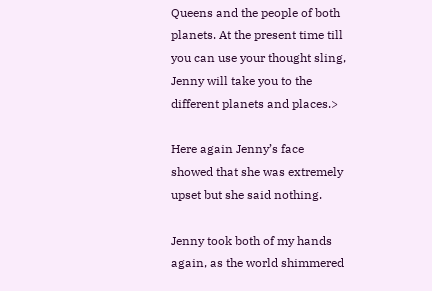Queens and the people of both planets. At the present time till you can use your thought sling, Jenny will take you to the different planets and places.>

Here again Jenny’s face showed that she was extremely upset but she said nothing.

Jenny took both of my hands again, as the world shimmered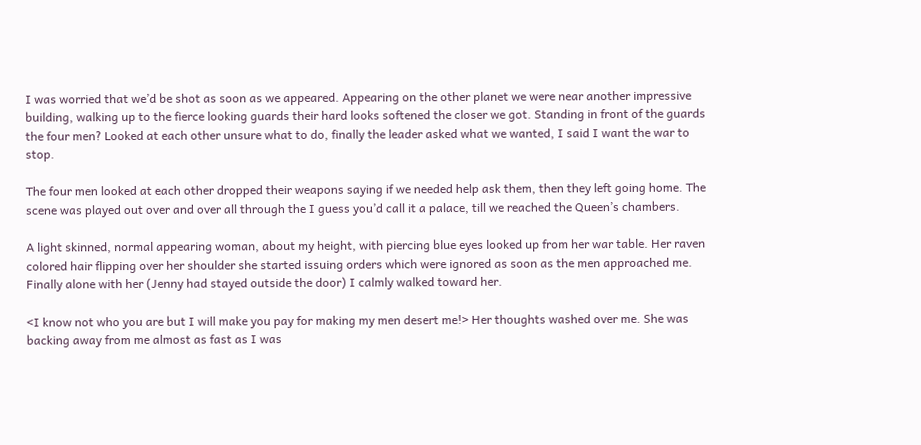I was worried that we’d be shot as soon as we appeared. Appearing on the other planet we were near another impressive building, walking up to the fierce looking guards their hard looks softened the closer we got. Standing in front of the guards the four men? Looked at each other unsure what to do, finally the leader asked what we wanted, I said I want the war to stop.

The four men looked at each other dropped their weapons saying if we needed help ask them, then they left going home. The scene was played out over and over all through the I guess you’d call it a palace, till we reached the Queen’s chambers.

A light skinned, normal appearing woman, about my height, with piercing blue eyes looked up from her war table. Her raven colored hair flipping over her shoulder she started issuing orders which were ignored as soon as the men approached me. Finally alone with her (Jenny had stayed outside the door) I calmly walked toward her.

<I know not who you are but I will make you pay for making my men desert me!> Her thoughts washed over me. She was backing away from me almost as fast as I was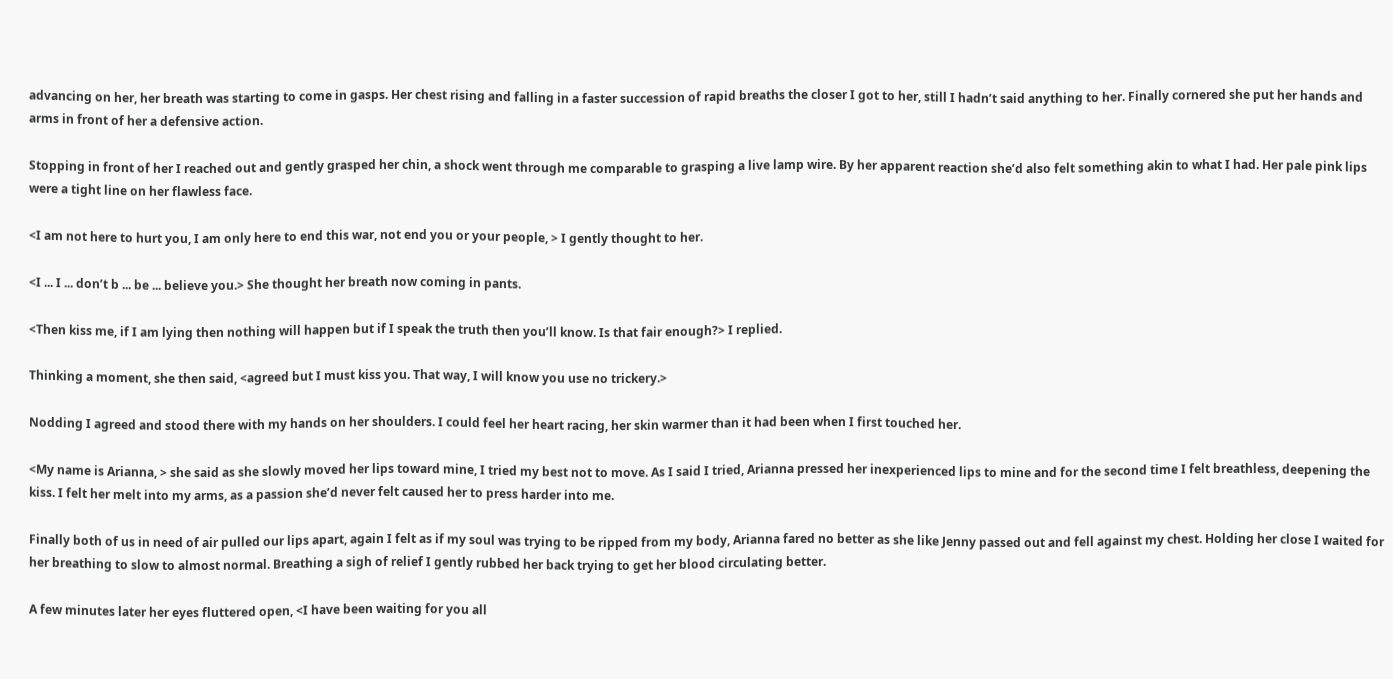advancing on her, her breath was starting to come in gasps. Her chest rising and falling in a faster succession of rapid breaths the closer I got to her, still I hadn’t said anything to her. Finally cornered she put her hands and arms in front of her a defensive action.

Stopping in front of her I reached out and gently grasped her chin, a shock went through me comparable to grasping a live lamp wire. By her apparent reaction she’d also felt something akin to what I had. Her pale pink lips were a tight line on her flawless face.

<I am not here to hurt you, I am only here to end this war, not end you or your people, > I gently thought to her.

<I ... I ... don’t b ... be ... believe you.> She thought her breath now coming in pants.

<Then kiss me, if I am lying then nothing will happen but if I speak the truth then you’ll know. Is that fair enough?> I replied.

Thinking a moment, she then said, <agreed but I must kiss you. That way, I will know you use no trickery.>

Nodding I agreed and stood there with my hands on her shoulders. I could feel her heart racing, her skin warmer than it had been when I first touched her.

<My name is Arianna, > she said as she slowly moved her lips toward mine, I tried my best not to move. As I said I tried, Arianna pressed her inexperienced lips to mine and for the second time I felt breathless, deepening the kiss. I felt her melt into my arms, as a passion she’d never felt caused her to press harder into me.

Finally both of us in need of air pulled our lips apart, again I felt as if my soul was trying to be ripped from my body, Arianna fared no better as she like Jenny passed out and fell against my chest. Holding her close I waited for her breathing to slow to almost normal. Breathing a sigh of relief I gently rubbed her back trying to get her blood circulating better.

A few minutes later her eyes fluttered open, <I have been waiting for you all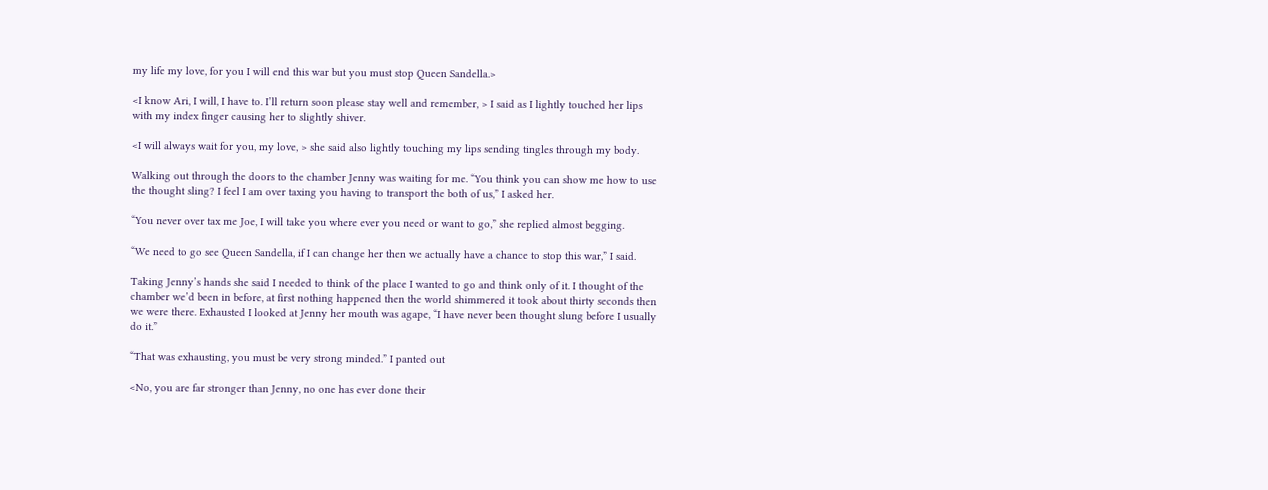my life my love, for you I will end this war but you must stop Queen Sandella.>

<I know Ari, I will, I have to. I’ll return soon please stay well and remember, > I said as I lightly touched her lips with my index finger causing her to slightly shiver.

<I will always wait for you, my love, > she said also lightly touching my lips sending tingles through my body.

Walking out through the doors to the chamber Jenny was waiting for me. “You think you can show me how to use the thought sling? I feel I am over taxing you having to transport the both of us,” I asked her.

“You never over tax me Joe, I will take you where ever you need or want to go,” she replied almost begging.

“We need to go see Queen Sandella, if I can change her then we actually have a chance to stop this war,” I said.

Taking Jenny’s hands she said I needed to think of the place I wanted to go and think only of it. I thought of the chamber we’d been in before, at first nothing happened then the world shimmered it took about thirty seconds then we were there. Exhausted I looked at Jenny her mouth was agape, “I have never been thought slung before I usually do it.”

“That was exhausting, you must be very strong minded.” I panted out

<No, you are far stronger than Jenny, no one has ever done their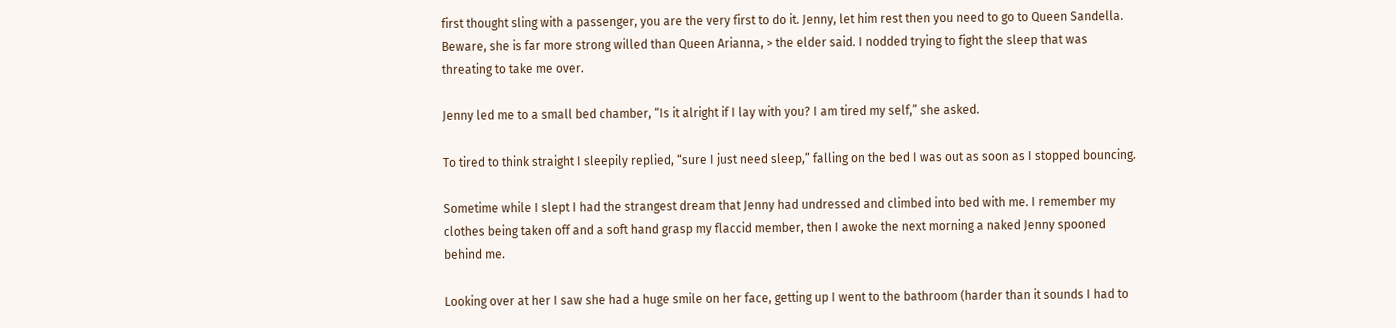first thought sling with a passenger, you are the very first to do it. Jenny, let him rest then you need to go to Queen Sandella. Beware, she is far more strong willed than Queen Arianna, > the elder said. I nodded trying to fight the sleep that was threating to take me over.

Jenny led me to a small bed chamber, “Is it alright if I lay with you? I am tired my self,” she asked.

To tired to think straight I sleepily replied, “sure I just need sleep,” falling on the bed I was out as soon as I stopped bouncing.

Sometime while I slept I had the strangest dream that Jenny had undressed and climbed into bed with me. I remember my clothes being taken off and a soft hand grasp my flaccid member, then I awoke the next morning a naked Jenny spooned behind me.

Looking over at her I saw she had a huge smile on her face, getting up I went to the bathroom (harder than it sounds I had to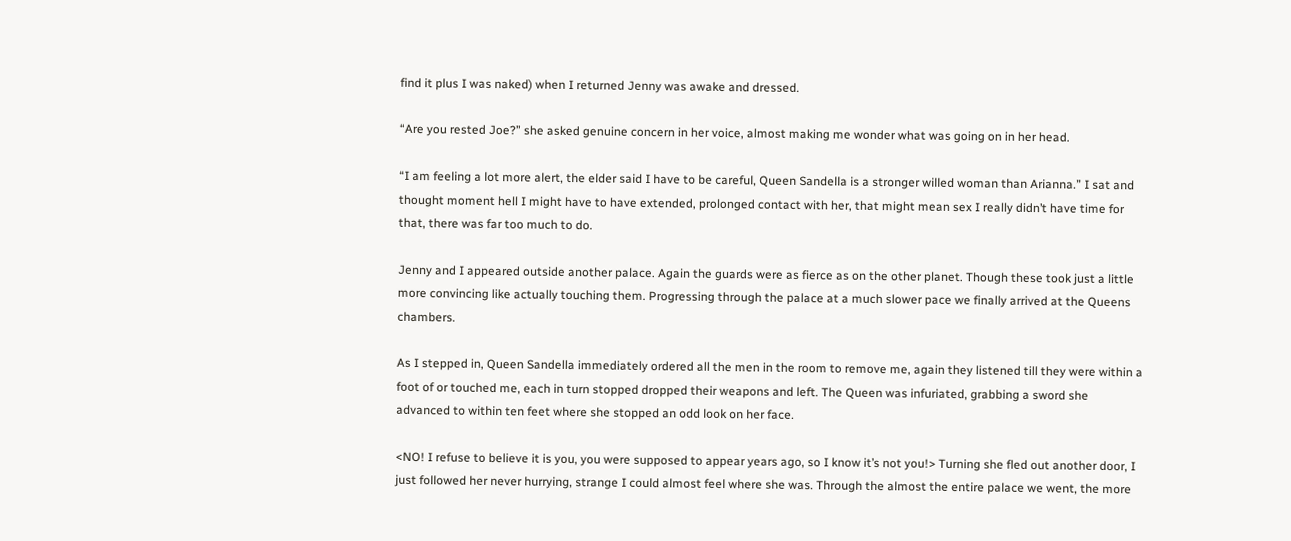find it plus I was naked) when I returned Jenny was awake and dressed.

“Are you rested Joe?” she asked genuine concern in her voice, almost making me wonder what was going on in her head.

“I am feeling a lot more alert, the elder said I have to be careful, Queen Sandella is a stronger willed woman than Arianna.” I sat and thought moment hell I might have to have extended, prolonged contact with her, that might mean sex I really didn’t have time for that, there was far too much to do.

Jenny and I appeared outside another palace. Again the guards were as fierce as on the other planet. Though these took just a little more convincing like actually touching them. Progressing through the palace at a much slower pace we finally arrived at the Queens chambers.

As I stepped in, Queen Sandella immediately ordered all the men in the room to remove me, again they listened till they were within a foot of or touched me, each in turn stopped dropped their weapons and left. The Queen was infuriated, grabbing a sword she advanced to within ten feet where she stopped an odd look on her face.

<NO! I refuse to believe it is you, you were supposed to appear years ago, so I know it’s not you!> Turning she fled out another door, I just followed her never hurrying, strange I could almost feel where she was. Through the almost the entire palace we went, the more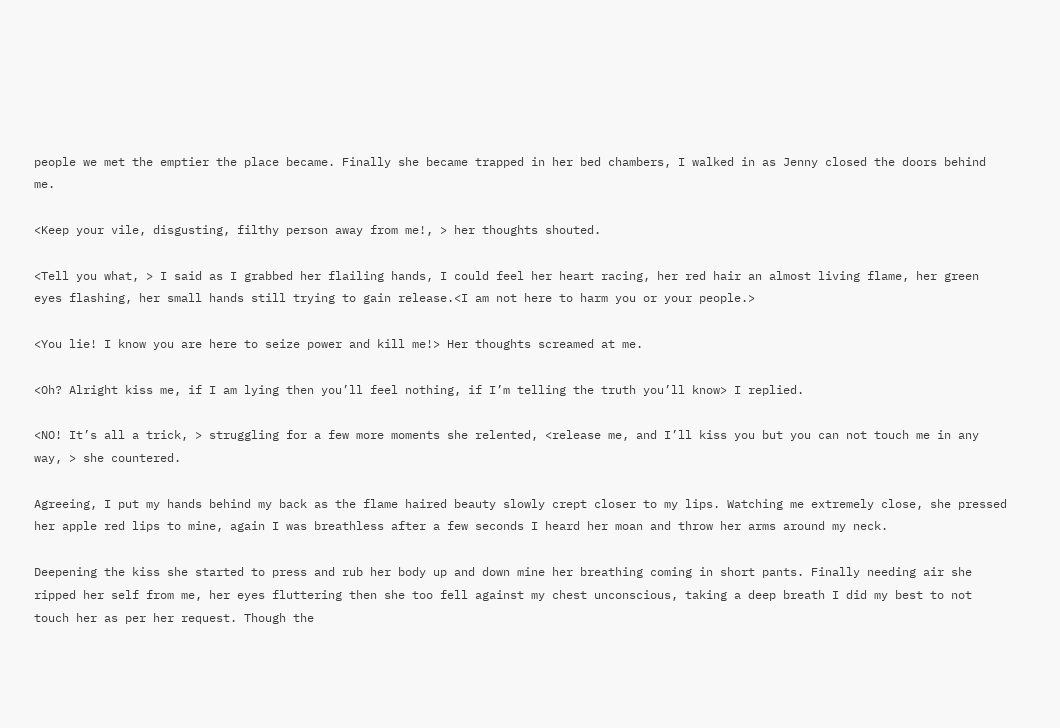people we met the emptier the place became. Finally she became trapped in her bed chambers, I walked in as Jenny closed the doors behind me.

<Keep your vile, disgusting, filthy person away from me!, > her thoughts shouted.

<Tell you what, > I said as I grabbed her flailing hands, I could feel her heart racing, her red hair an almost living flame, her green eyes flashing, her small hands still trying to gain release.<I am not here to harm you or your people.>

<You lie! I know you are here to seize power and kill me!> Her thoughts screamed at me.

<Oh? Alright kiss me, if I am lying then you’ll feel nothing, if I’m telling the truth you’ll know> I replied.

<NO! It’s all a trick, > struggling for a few more moments she relented, <release me, and I’ll kiss you but you can not touch me in any way, > she countered.

Agreeing, I put my hands behind my back as the flame haired beauty slowly crept closer to my lips. Watching me extremely close, she pressed her apple red lips to mine, again I was breathless after a few seconds I heard her moan and throw her arms around my neck.

Deepening the kiss she started to press and rub her body up and down mine her breathing coming in short pants. Finally needing air she ripped her self from me, her eyes fluttering then she too fell against my chest unconscious, taking a deep breath I did my best to not touch her as per her request. Though the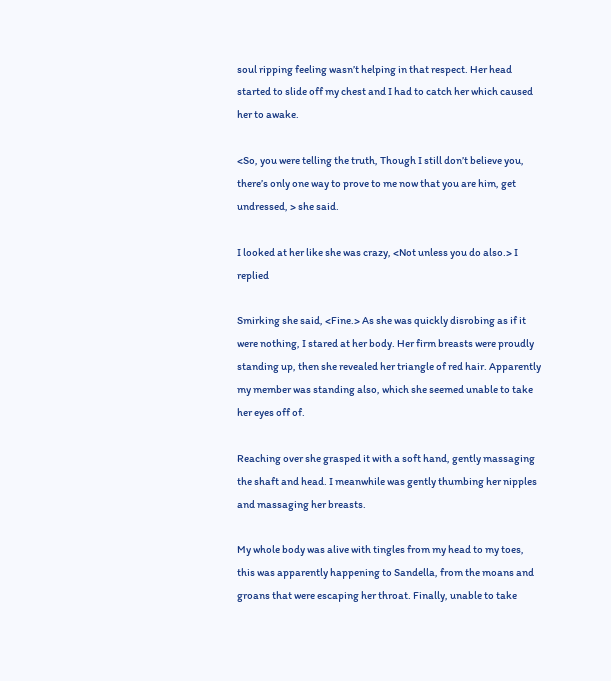soul ripping feeling wasn’t helping in that respect. Her head started to slide off my chest and I had to catch her which caused her to awake.

<So, you were telling the truth, Though I still don’t believe you, there’s only one way to prove to me now that you are him, get undressed, > she said.

I looked at her like she was crazy, <Not unless you do also.> I replied

Smirking she said, <Fine.> As she was quickly disrobing as if it were nothing, I stared at her body. Her firm breasts were proudly standing up, then she revealed her triangle of red hair. Apparently my member was standing also, which she seemed unable to take her eyes off of.

Reaching over she grasped it with a soft hand, gently massaging the shaft and head. I meanwhile was gently thumbing her nipples and massaging her breasts.

My whole body was alive with tingles from my head to my toes, this was apparently happening to Sandella, from the moans and groans that were escaping her throat. Finally, unable to take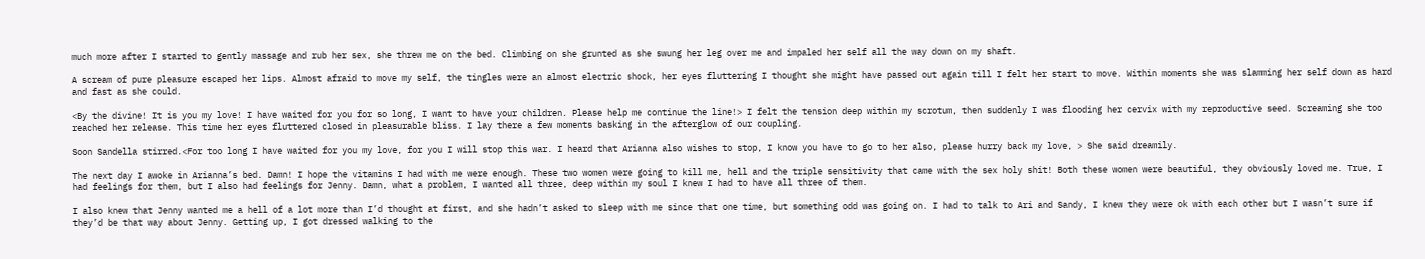much more after I started to gently massage and rub her sex, she threw me on the bed. Climbing on she grunted as she swung her leg over me and impaled her self all the way down on my shaft.

A scream of pure pleasure escaped her lips. Almost afraid to move my self, the tingles were an almost electric shock, her eyes fluttering I thought she might have passed out again till I felt her start to move. Within moments she was slamming her self down as hard and fast as she could.

<By the divine! It is you my love! I have waited for you for so long, I want to have your children. Please help me continue the line!> I felt the tension deep within my scrotum, then suddenly I was flooding her cervix with my reproductive seed. Screaming she too reached her release. This time her eyes fluttered closed in pleasurable bliss. I lay there a few moments basking in the afterglow of our coupling.

Soon Sandella stirred.<For too long I have waited for you my love, for you I will stop this war. I heard that Arianna also wishes to stop, I know you have to go to her also, please hurry back my love, > She said dreamily.

The next day I awoke in Arianna’s bed. Damn! I hope the vitamins I had with me were enough. These two women were going to kill me, hell and the triple sensitivity that came with the sex holy shit! Both these women were beautiful, they obviously loved me. True, I had feelings for them, but I also had feelings for Jenny. Damn, what a problem, I wanted all three, deep within my soul I knew I had to have all three of them.

I also knew that Jenny wanted me a hell of a lot more than I’d thought at first, and she hadn’t asked to sleep with me since that one time, but something odd was going on. I had to talk to Ari and Sandy, I knew they were ok with each other but I wasn’t sure if they’d be that way about Jenny. Getting up, I got dressed walking to the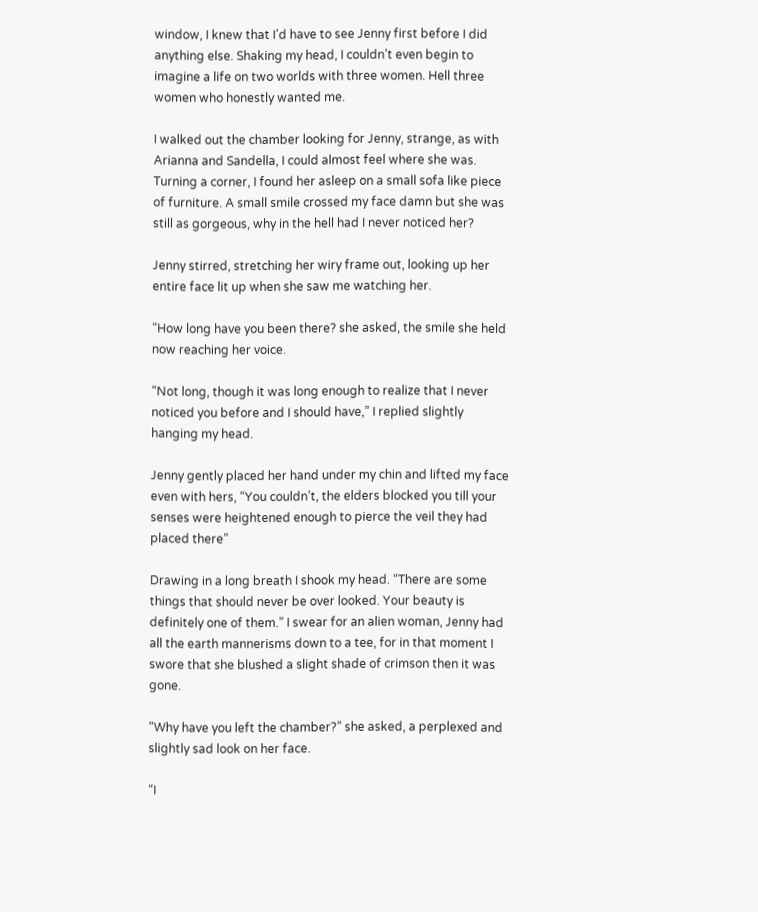window, I knew that I’d have to see Jenny first before I did anything else. Shaking my head, I couldn’t even begin to imagine a life on two worlds with three women. Hell three women who honestly wanted me.

I walked out the chamber looking for Jenny, strange, as with Arianna and Sandella, I could almost feel where she was. Turning a corner, I found her asleep on a small sofa like piece of furniture. A small smile crossed my face damn but she was still as gorgeous, why in the hell had I never noticed her?

Jenny stirred, stretching her wiry frame out, looking up her entire face lit up when she saw me watching her.

“How long have you been there? she asked, the smile she held now reaching her voice.

“Not long, though it was long enough to realize that I never noticed you before and I should have,” I replied slightly hanging my head.

Jenny gently placed her hand under my chin and lifted my face even with hers, “You couldn’t, the elders blocked you till your senses were heightened enough to pierce the veil they had placed there”

Drawing in a long breath I shook my head. “There are some things that should never be over looked. Your beauty is definitely one of them.” I swear for an alien woman, Jenny had all the earth mannerisms down to a tee, for in that moment I swore that she blushed a slight shade of crimson then it was gone.

“Why have you left the chamber?” she asked, a perplexed and slightly sad look on her face.

“I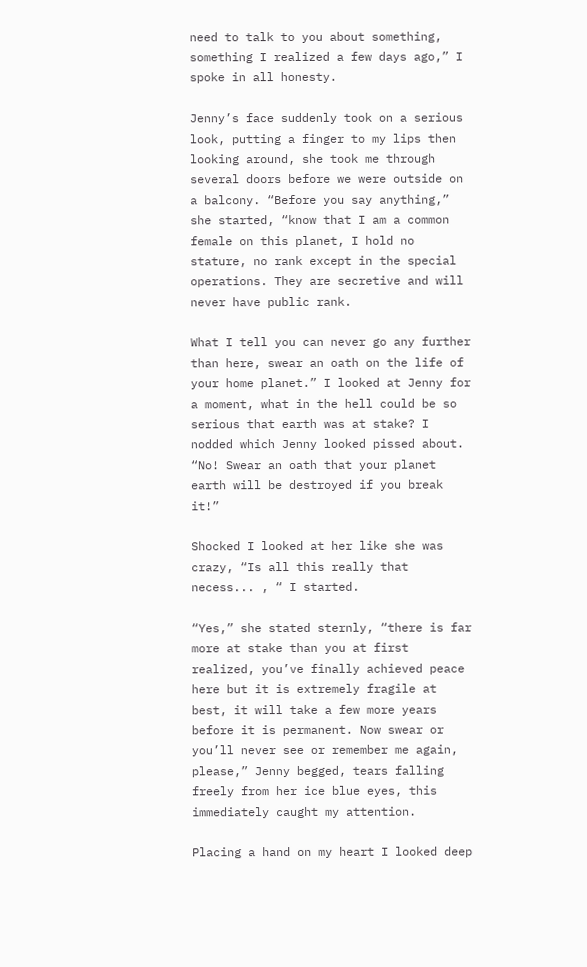need to talk to you about something, something I realized a few days ago,” I spoke in all honesty.

Jenny’s face suddenly took on a serious look, putting a finger to my lips then looking around, she took me through several doors before we were outside on a balcony. “Before you say anything,” she started, “know that I am a common female on this planet, I hold no stature, no rank except in the special operations. They are secretive and will never have public rank.

What I tell you can never go any further than here, swear an oath on the life of your home planet.” I looked at Jenny for a moment, what in the hell could be so serious that earth was at stake? I nodded which Jenny looked pissed about. “No! Swear an oath that your planet earth will be destroyed if you break it!”

Shocked I looked at her like she was crazy, “Is all this really that necess... , “ I started.

“Yes,” she stated sternly, “there is far more at stake than you at first realized, you’ve finally achieved peace here but it is extremely fragile at best, it will take a few more years before it is permanent. Now swear or you’ll never see or remember me again, please,” Jenny begged, tears falling freely from her ice blue eyes, this immediately caught my attention.

Placing a hand on my heart I looked deep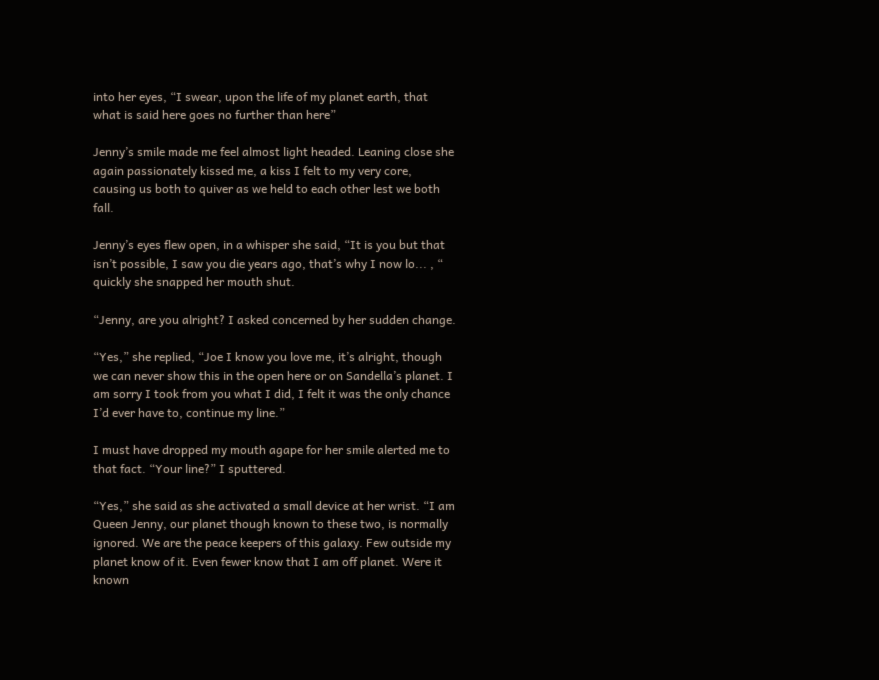into her eyes, “I swear, upon the life of my planet earth, that what is said here goes no further than here”

Jenny’s smile made me feel almost light headed. Leaning close she again passionately kissed me, a kiss I felt to my very core, causing us both to quiver as we held to each other lest we both fall.

Jenny’s eyes flew open, in a whisper she said, “It is you but that isn’t possible, I saw you die years ago, that’s why I now lo... , “ quickly she snapped her mouth shut.

“Jenny, are you alright? I asked concerned by her sudden change.

“Yes,” she replied, “Joe I know you love me, it’s alright, though we can never show this in the open here or on Sandella’s planet. I am sorry I took from you what I did, I felt it was the only chance I’d ever have to, continue my line.”

I must have dropped my mouth agape for her smile alerted me to that fact. “Your line?” I sputtered.

“Yes,” she said as she activated a small device at her wrist. “I am Queen Jenny, our planet though known to these two, is normally ignored. We are the peace keepers of this galaxy. Few outside my planet know of it. Even fewer know that I am off planet. Were it known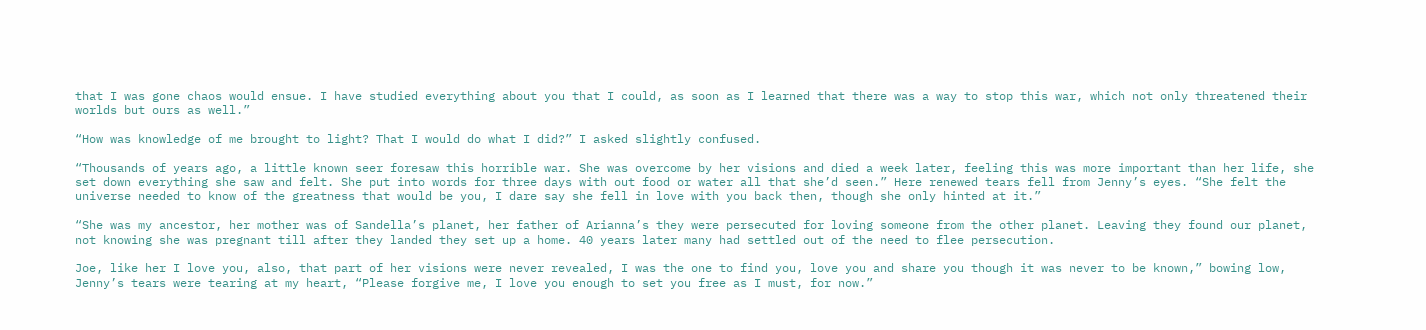that I was gone chaos would ensue. I have studied everything about you that I could, as soon as I learned that there was a way to stop this war, which not only threatened their worlds but ours as well.”

“How was knowledge of me brought to light? That I would do what I did?” I asked slightly confused.

“Thousands of years ago, a little known seer foresaw this horrible war. She was overcome by her visions and died a week later, feeling this was more important than her life, she set down everything she saw and felt. She put into words for three days with out food or water all that she’d seen.” Here renewed tears fell from Jenny’s eyes. “She felt the universe needed to know of the greatness that would be you, I dare say she fell in love with you back then, though she only hinted at it.”

“She was my ancestor, her mother was of Sandella’s planet, her father of Arianna’s they were persecuted for loving someone from the other planet. Leaving they found our planet, not knowing she was pregnant till after they landed they set up a home. 40 years later many had settled out of the need to flee persecution.

Joe, like her I love you, also, that part of her visions were never revealed, I was the one to find you, love you and share you though it was never to be known,” bowing low, Jenny’s tears were tearing at my heart, “Please forgive me, I love you enough to set you free as I must, for now.”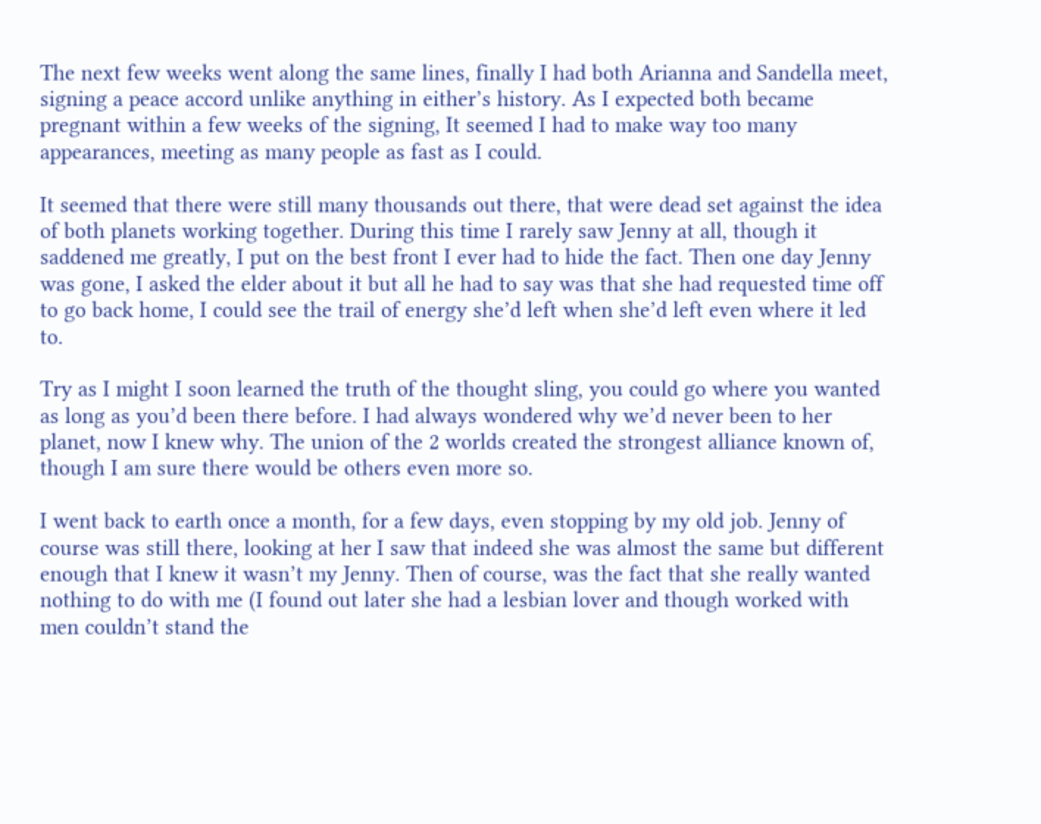The next few weeks went along the same lines, finally I had both Arianna and Sandella meet, signing a peace accord unlike anything in either’s history. As I expected both became pregnant within a few weeks of the signing, It seemed I had to make way too many appearances, meeting as many people as fast as I could.

It seemed that there were still many thousands out there, that were dead set against the idea of both planets working together. During this time I rarely saw Jenny at all, though it saddened me greatly, I put on the best front I ever had to hide the fact. Then one day Jenny was gone, I asked the elder about it but all he had to say was that she had requested time off to go back home, I could see the trail of energy she’d left when she’d left even where it led to.

Try as I might I soon learned the truth of the thought sling, you could go where you wanted as long as you’d been there before. I had always wondered why we’d never been to her planet, now I knew why. The union of the 2 worlds created the strongest alliance known of, though I am sure there would be others even more so.

I went back to earth once a month, for a few days, even stopping by my old job. Jenny of course was still there, looking at her I saw that indeed she was almost the same but different enough that I knew it wasn’t my Jenny. Then of course, was the fact that she really wanted nothing to do with me (I found out later she had a lesbian lover and though worked with men couldn’t stand the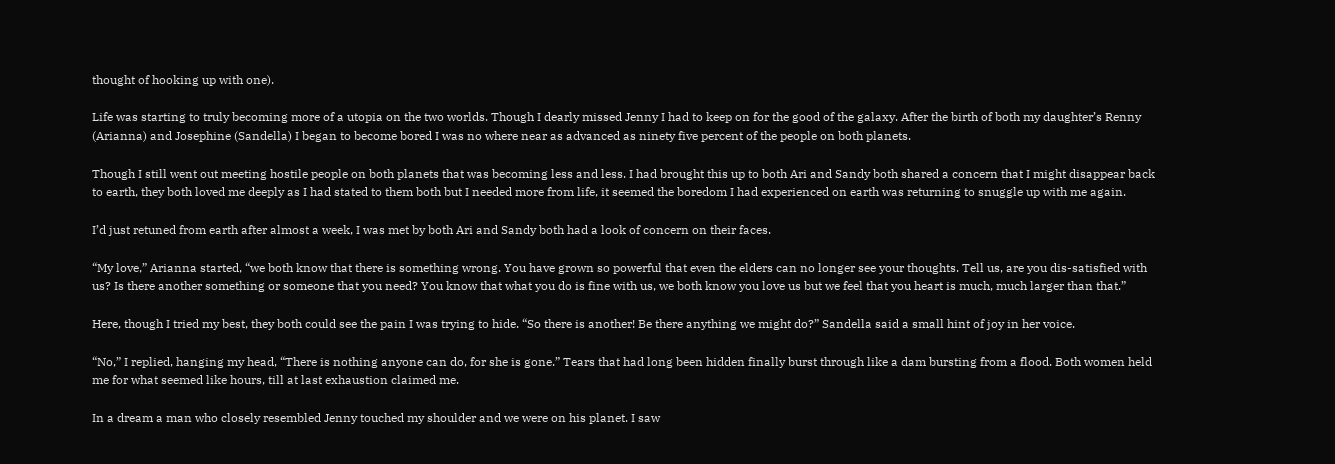thought of hooking up with one).

Life was starting to truly becoming more of a utopia on the two worlds. Though I dearly missed Jenny I had to keep on for the good of the galaxy. After the birth of both my daughter’s Renny (Arianna) and Josephine (Sandella) I began to become bored I was no where near as advanced as ninety five percent of the people on both planets.

Though I still went out meeting hostile people on both planets that was becoming less and less. I had brought this up to both Ari and Sandy both shared a concern that I might disappear back to earth, they both loved me deeply as I had stated to them both but I needed more from life, it seemed the boredom I had experienced on earth was returning to snuggle up with me again.

I’d just retuned from earth after almost a week, I was met by both Ari and Sandy both had a look of concern on their faces.

“My love,” Arianna started, “we both know that there is something wrong. You have grown so powerful that even the elders can no longer see your thoughts. Tell us, are you dis-satisfied with us? Is there another something or someone that you need? You know that what you do is fine with us, we both know you love us but we feel that you heart is much, much larger than that.”

Here, though I tried my best, they both could see the pain I was trying to hide. “So there is another! Be there anything we might do?” Sandella said a small hint of joy in her voice.

“No,” I replied, hanging my head, “There is nothing anyone can do, for she is gone.” Tears that had long been hidden finally burst through like a dam bursting from a flood. Both women held me for what seemed like hours, till at last exhaustion claimed me.

In a dream a man who closely resembled Jenny touched my shoulder and we were on his planet. I saw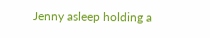Jenny asleep holding a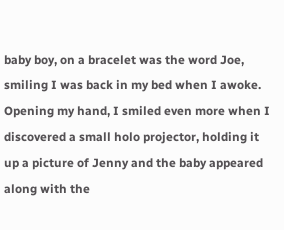baby boy, on a bracelet was the word Joe, smiling I was back in my bed when I awoke. Opening my hand, I smiled even more when I discovered a small holo projector, holding it up a picture of Jenny and the baby appeared along with the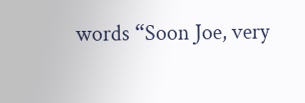words “Soon Joe, very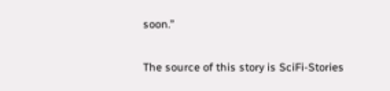soon.”

The source of this story is SciFi-Stories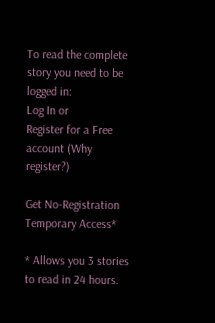To read the complete story you need to be logged in:
Log In or
Register for a Free account (Why register?)

Get No-Registration Temporary Access*

* Allows you 3 stories to read in 24 hours.